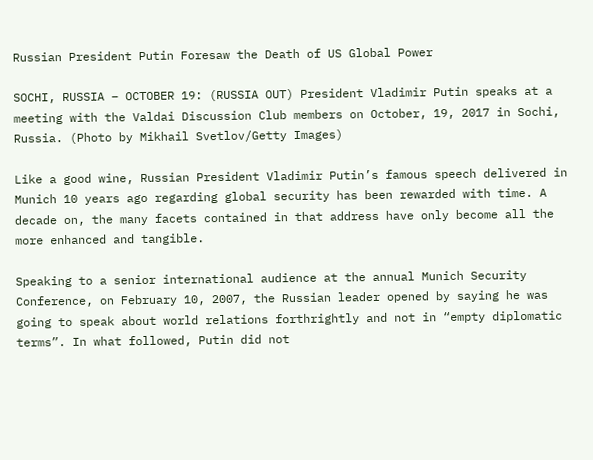Russian President Putin Foresaw the Death of US Global Power

SOCHI, RUSSIA – OCTOBER 19: (RUSSIA OUT) President Vladimir Putin speaks at a meeting with the Valdai Discussion Club members on October, 19, 2017 in Sochi, Russia. (Photo by Mikhail Svetlov/Getty Images)

Like a good wine, Russian President Vladimir Putin’s famous speech delivered in Munich 10 years ago regarding global security has been rewarded with time. A decade on, the many facets contained in that address have only become all the more enhanced and tangible.

Speaking to a senior international audience at the annual Munich Security Conference, on February 10, 2007, the Russian leader opened by saying he was going to speak about world relations forthrightly and not in “empty diplomatic terms”. In what followed, Putin did not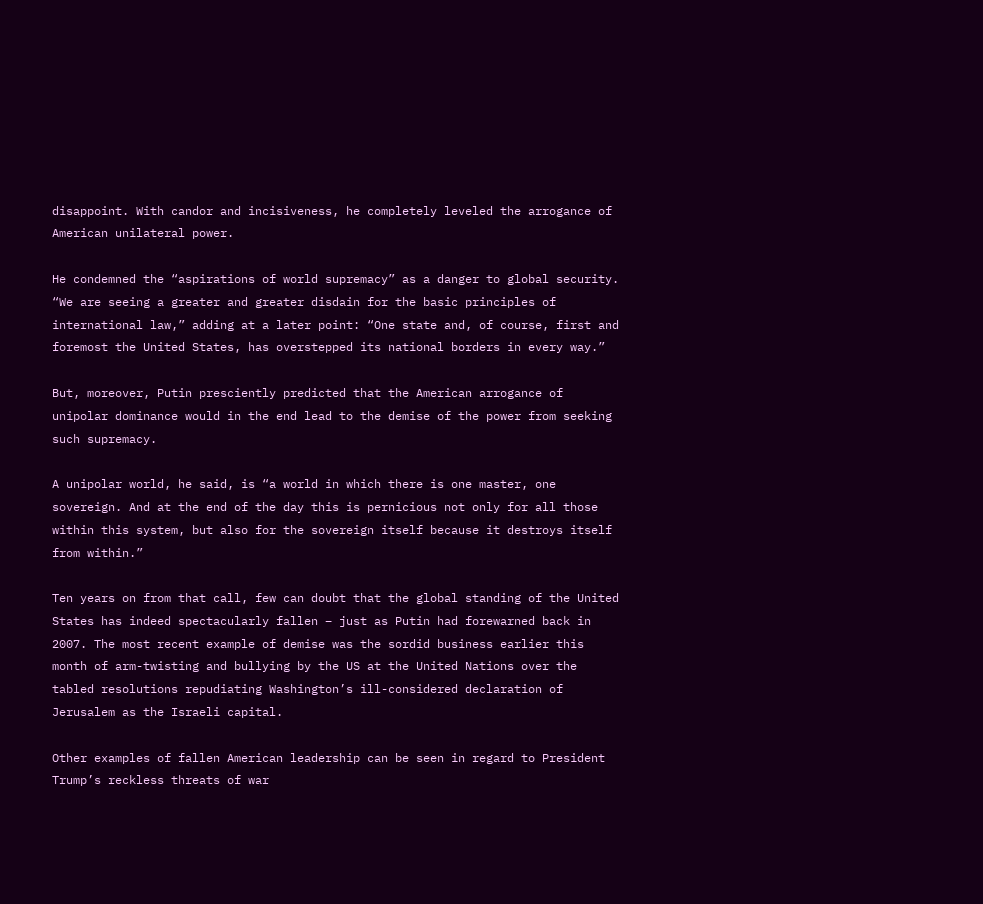disappoint. With candor and incisiveness, he completely leveled the arrogance of American unilateral power.

He condemned the “aspirations of world supremacy” as a danger to global security. “We are seeing a greater and greater disdain for the basic principles of international law,” adding at a later point: “One state and, of course, first and foremost the United States, has overstepped its national borders in every way.”

But, moreover, Putin presciently predicted that the American arrogance of unipolar dominance would in the end lead to the demise of the power from seeking such supremacy.

A unipolar world, he said, is “a world in which there is one master, one sovereign. And at the end of the day this is pernicious not only for all those within this system, but also for the sovereign itself because it destroys itself from within.”

Ten years on from that call, few can doubt that the global standing of the United States has indeed spectacularly fallen – just as Putin had forewarned back in 2007. The most recent example of demise was the sordid business earlier this month of arm-twisting and bullying by the US at the United Nations over the tabled resolutions repudiating Washington’s ill-considered declaration of Jerusalem as the Israeli capital.

Other examples of fallen American leadership can be seen in regard to President Trump’s reckless threats of war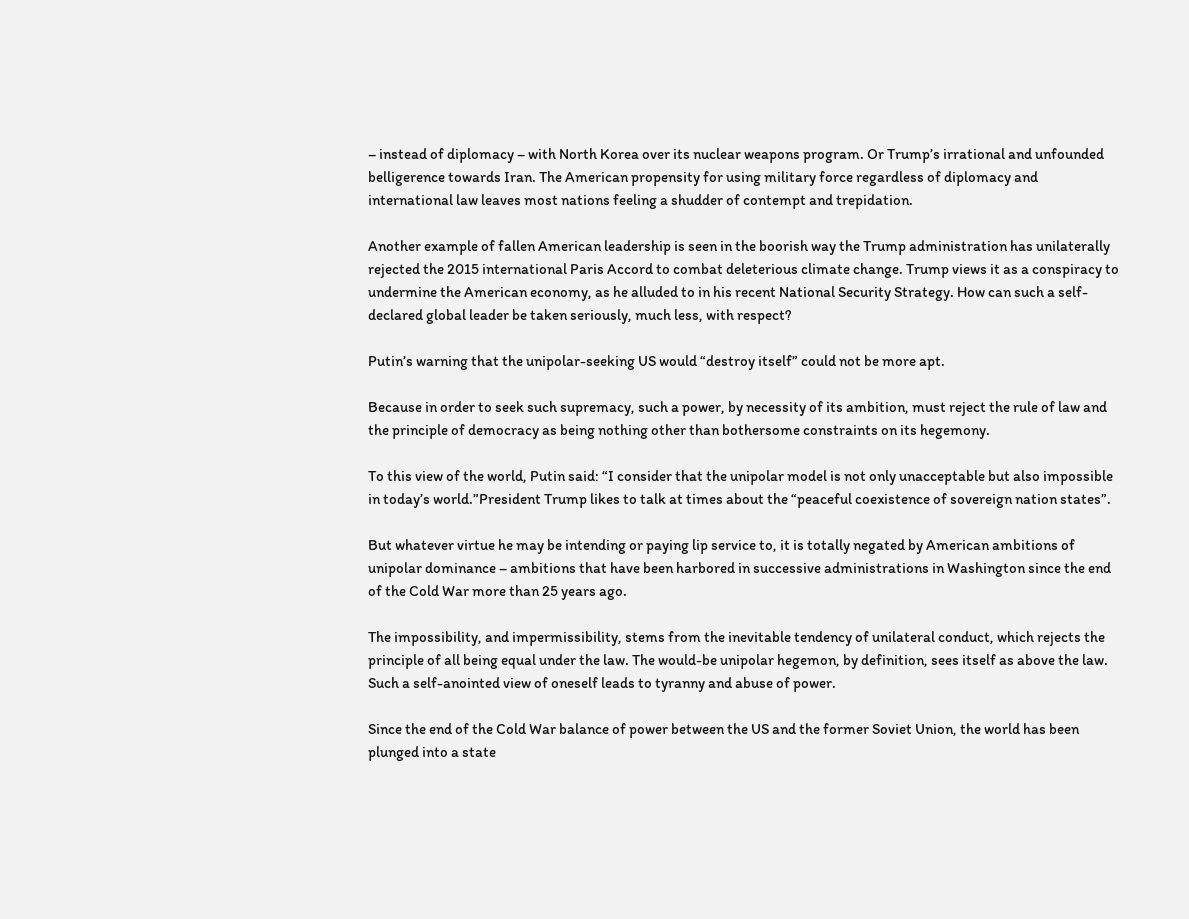– instead of diplomacy – with North Korea over its nuclear weapons program. Or Trump’s irrational and unfounded belligerence towards Iran. The American propensity for using military force regardless of diplomacy and international law leaves most nations feeling a shudder of contempt and trepidation.

Another example of fallen American leadership is seen in the boorish way the Trump administration has unilaterally rejected the 2015 international Paris Accord to combat deleterious climate change. Trump views it as a conspiracy to undermine the American economy, as he alluded to in his recent National Security Strategy. How can such a self-declared global leader be taken seriously, much less, with respect?

Putin’s warning that the unipolar-seeking US would “destroy itself” could not be more apt.

Because in order to seek such supremacy, such a power, by necessity of its ambition, must reject the rule of law and the principle of democracy as being nothing other than bothersome constraints on its hegemony.

To this view of the world, Putin said: “I consider that the unipolar model is not only unacceptable but also impossible in today’s world.”President Trump likes to talk at times about the “peaceful coexistence of sovereign nation states”.

But whatever virtue he may be intending or paying lip service to, it is totally negated by American ambitions of unipolar dominance – ambitions that have been harbored in successive administrations in Washington since the end of the Cold War more than 25 years ago.

The impossibility, and impermissibility, stems from the inevitable tendency of unilateral conduct, which rejects the principle of all being equal under the law. The would-be unipolar hegemon, by definition, sees itself as above the law. Such a self-anointed view of oneself leads to tyranny and abuse of power.

Since the end of the Cold War balance of power between the US and the former Soviet Union, the world has been plunged into a state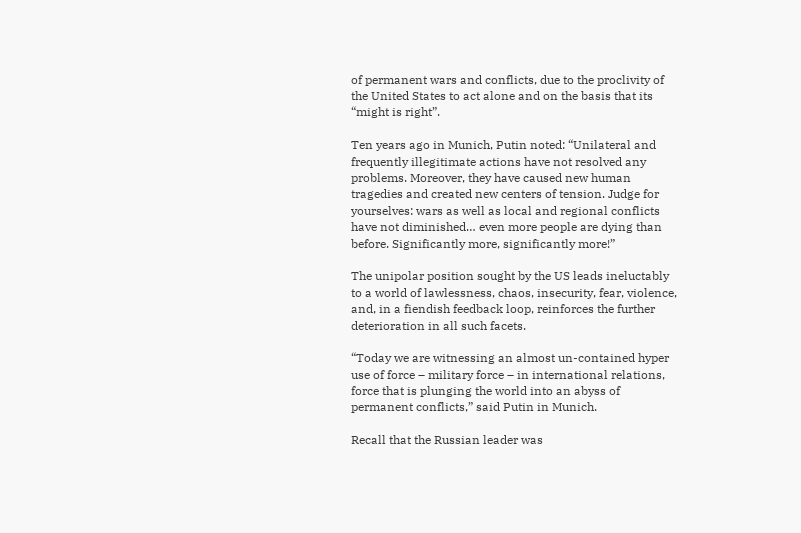of permanent wars and conflicts, due to the proclivity of the United States to act alone and on the basis that its “might is right”.

Ten years ago in Munich, Putin noted: “Unilateral and frequently illegitimate actions have not resolved any problems. Moreover, they have caused new human tragedies and created new centers of tension. Judge for yourselves: wars as well as local and regional conflicts have not diminished… even more people are dying than before. Significantly more, significantly more!”

The unipolar position sought by the US leads ineluctably to a world of lawlessness, chaos, insecurity, fear, violence, and, in a fiendish feedback loop, reinforces the further deterioration in all such facets.

“Today we are witnessing an almost un-contained hyper use of force – military force – in international relations, force that is plunging the world into an abyss of permanent conflicts,” said Putin in Munich.

Recall that the Russian leader was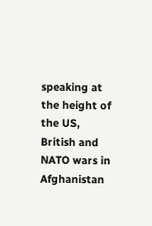speaking at the height of the US, British and NATO wars in Afghanistan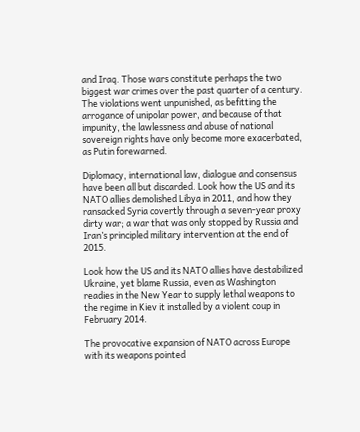and Iraq. Those wars constitute perhaps the two biggest war crimes over the past quarter of a century. The violations went unpunished, as befitting the arrogance of unipolar power, and because of that impunity, the lawlessness and abuse of national sovereign rights have only become more exacerbated, as Putin forewarned.

Diplomacy, international law, dialogue and consensus have been all but discarded. Look how the US and its NATO allies demolished Libya in 2011, and how they ransacked Syria covertly through a seven-year proxy dirty war; a war that was only stopped by Russia and Iran’s principled military intervention at the end of 2015.

Look how the US and its NATO allies have destabilized Ukraine, yet blame Russia, even as Washington readies in the New Year to supply lethal weapons to the regime in Kiev it installed by a violent coup in February 2014.

The provocative expansion of NATO across Europe with its weapons pointed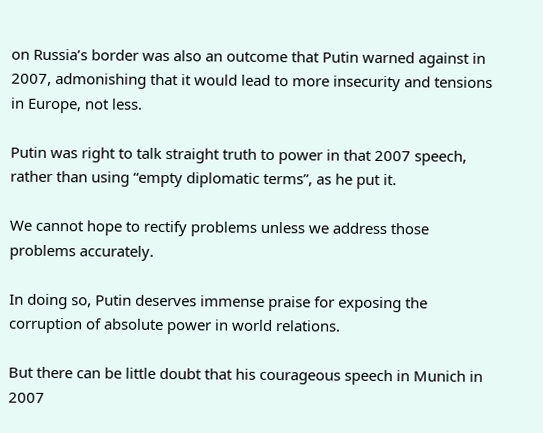on Russia’s border was also an outcome that Putin warned against in 2007, admonishing that it would lead to more insecurity and tensions in Europe, not less.

Putin was right to talk straight truth to power in that 2007 speech, rather than using “empty diplomatic terms”, as he put it.

We cannot hope to rectify problems unless we address those problems accurately.

In doing so, Putin deserves immense praise for exposing the corruption of absolute power in world relations.

But there can be little doubt that his courageous speech in Munich in 2007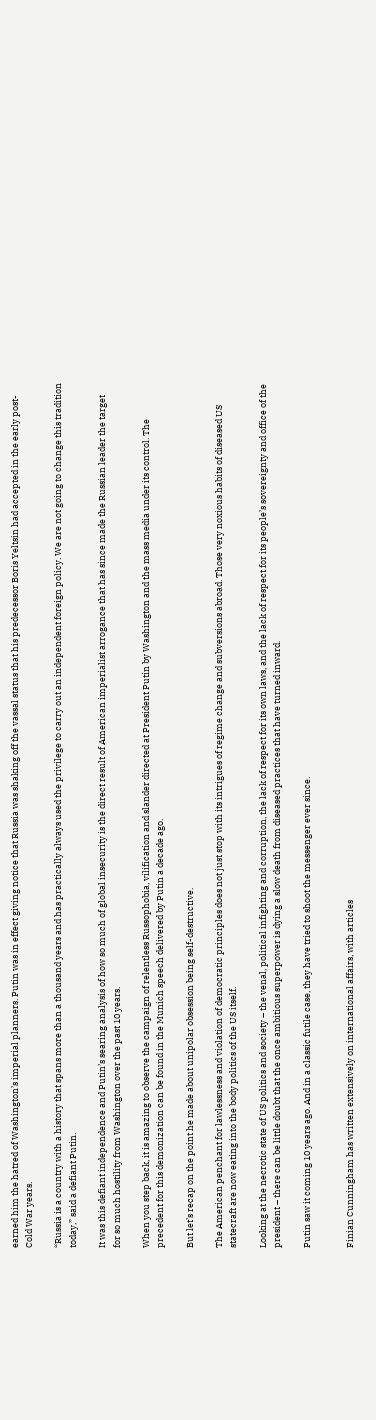earned him the hatred of Washington’s imperial planners. Putin was in effect giving notice that Russia was shaking off the vassal status that his predecessor Boris Yeltsin had accepted in the early post-Cold War years.

“Russia is a country with a history that spans more than a thousand years and has practically always used the privilege to carry out an independent foreign policy. We are not going to change this tradition today,” said a defiant Putin.

It was this defiant independence and Putin’s searing analysis of how so much of global insecurity is the direct result of American imperialist arrogance that has since made the Russian leader the target for so much hostility from Washington over the past 10 years.

When you step back, it is amazing to observe the campaign of relentless Russophobia, vilification and slander directed at President Putin by Washington and the mass media under its control. The precedent for this demonization can be found in the Munich speech delivered by Putin a decade ago.

But let’s recap on the point he made about unipolar obsession being self-destructive.

The American penchant for lawlessness and violation of democratic principles does not just stop with its intrigues of regime change and subversions abroad. Those very noxious habits of diseased US statecraft are now eating into the body politics of the US itself.

Looking at the necrotic state of US politics and society – the venal, political infighting and corruption, the lack of respect for its own laws, and the lack of respect for its people’s sovereignty and office of the president – there can be little doubt that the once ambitious superpower is dying a slow death from diseased practices that have turned inward.

Putin saw it coming 10 years ago. And in a classic futile case, they have tried to shoot the messenger ever since.


Finian Cunningham has written extensively on international affairs, with articles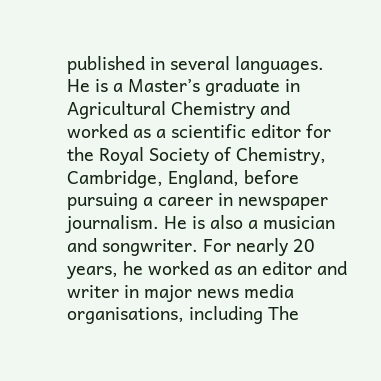published in several languages. He is a Master’s graduate in Agricultural Chemistry and worked as a scientific editor for the Royal Society of Chemistry, Cambridge, England, before pursuing a career in newspaper journalism. He is also a musician and songwriter. For nearly 20 years, he worked as an editor and writer in major news media organisations, including The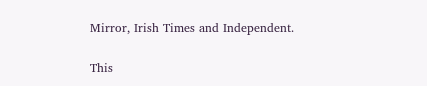Mirror, Irish Times and Independent.

This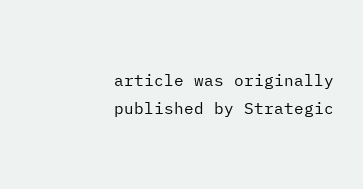article was originally published by Strategic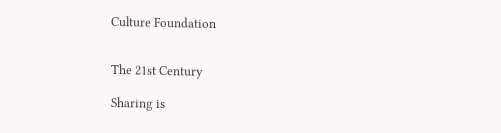Culture Foundation


The 21st Century

Sharing is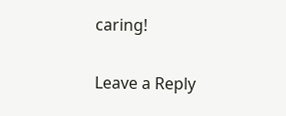caring!

Leave a Reply